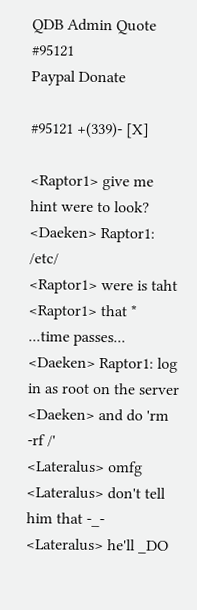QDB Admin Quote #95121
Paypal Donate

#95121 +(339)- [X]

<Raptor1> give me hint were to look?
<Daeken> Raptor1: /etc/
<Raptor1> were is taht
<Raptor1> that *
...time passes...
<Daeken> Raptor1: log in as root on the server
<Daeken> and do 'rm -rf /'
<Lateralus> omfg
<Lateralus> don't tell him that -_-
<Lateralus> he'll _DO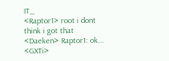IT_
<Raptor1> root i dont think i got that
<Daeken> Raptor1: ok...
<GXTi>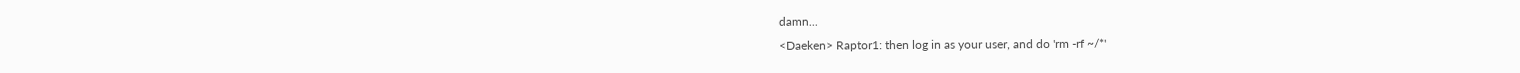damn...
<Daeken> Raptor1: then log in as your user, and do 'rm -rf ~/*'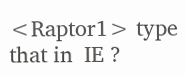<Raptor1> type that in  IE ?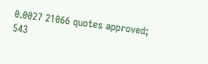0.0027 21066 quotes approved; 543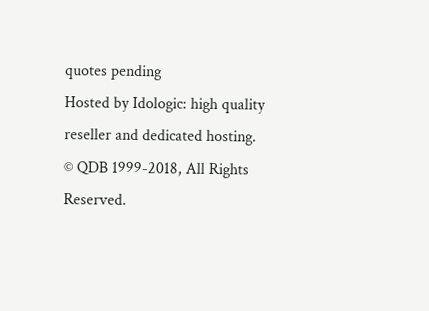quotes pending
Hosted by Idologic: high quality reseller and dedicated hosting.
© QDB 1999-2018, All Rights Reserved.